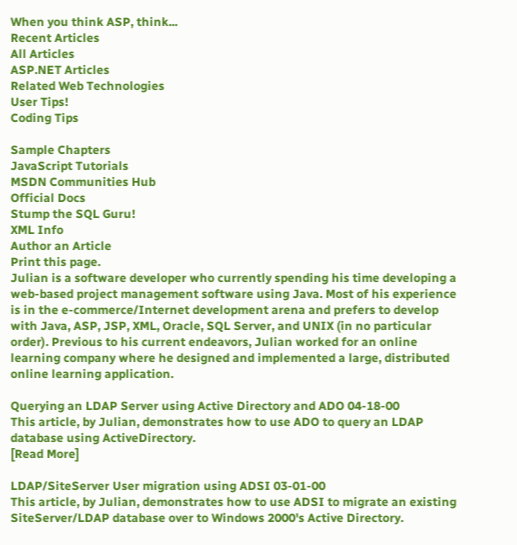When you think ASP, think...
Recent Articles
All Articles
ASP.NET Articles
Related Web Technologies
User Tips!
Coding Tips

Sample Chapters
JavaScript Tutorials
MSDN Communities Hub
Official Docs
Stump the SQL Guru!
XML Info
Author an Article
Print this page.
Julian is a software developer who currently spending his time developing a web-based project management software using Java. Most of his experience is in the e-commerce/Internet development arena and prefers to develop with Java, ASP, JSP, XML, Oracle, SQL Server, and UNIX (in no particular order). Previous to his current endeavors, Julian worked for an online learning company where he designed and implemented a large, distributed online learning application.

Querying an LDAP Server using Active Directory and ADO 04-18-00
This article, by Julian, demonstrates how to use ADO to query an LDAP database using ActiveDirectory.
[Read More]

LDAP/SiteServer User migration using ADSI 03-01-00
This article, by Julian, demonstrates how to use ADSI to migrate an existing SiteServer/LDAP database over to Windows 2000's Active Directory.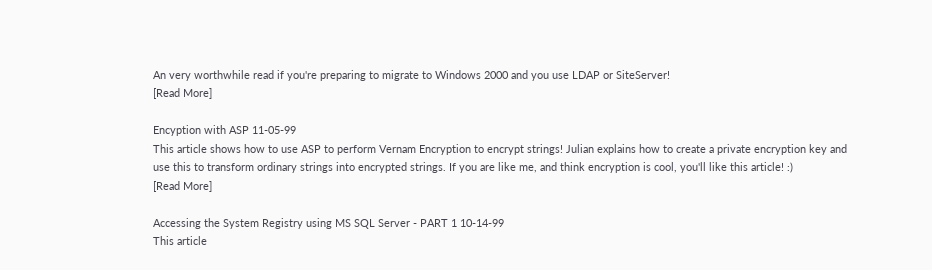An very worthwhile read if you're preparing to migrate to Windows 2000 and you use LDAP or SiteServer!
[Read More]

Encyption with ASP 11-05-99
This article shows how to use ASP to perform Vernam Encryption to encrypt strings! Julian explains how to create a private encryption key and use this to transform ordinary strings into encrypted strings. If you are like me, and think encryption is cool, you'll like this article! :)
[Read More]

Accessing the System Registry using MS SQL Server - PART 1 10-14-99
This article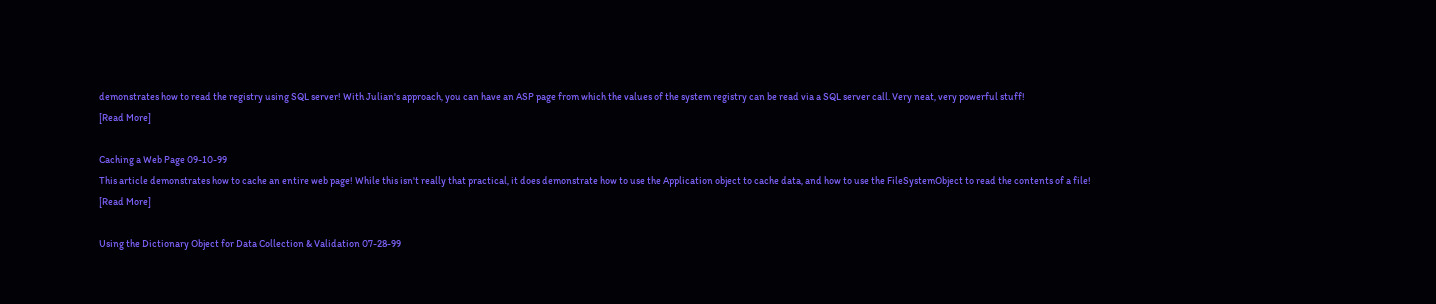demonstrates how to read the registry using SQL server! With Julian's approach, you can have an ASP page from which the values of the system registry can be read via a SQL server call. Very neat, very powerful stuff!
[Read More]

Caching a Web Page 09-10-99
This article demonstrates how to cache an entire web page! While this isn't really that practical, it does demonstrate how to use the Application object to cache data, and how to use the FileSystemObject to read the contents of a file!
[Read More]

Using the Dictionary Object for Data Collection & Validation 07-28-99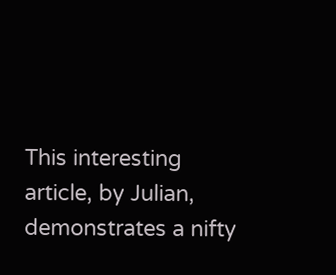This interesting article, by Julian, demonstrates a nifty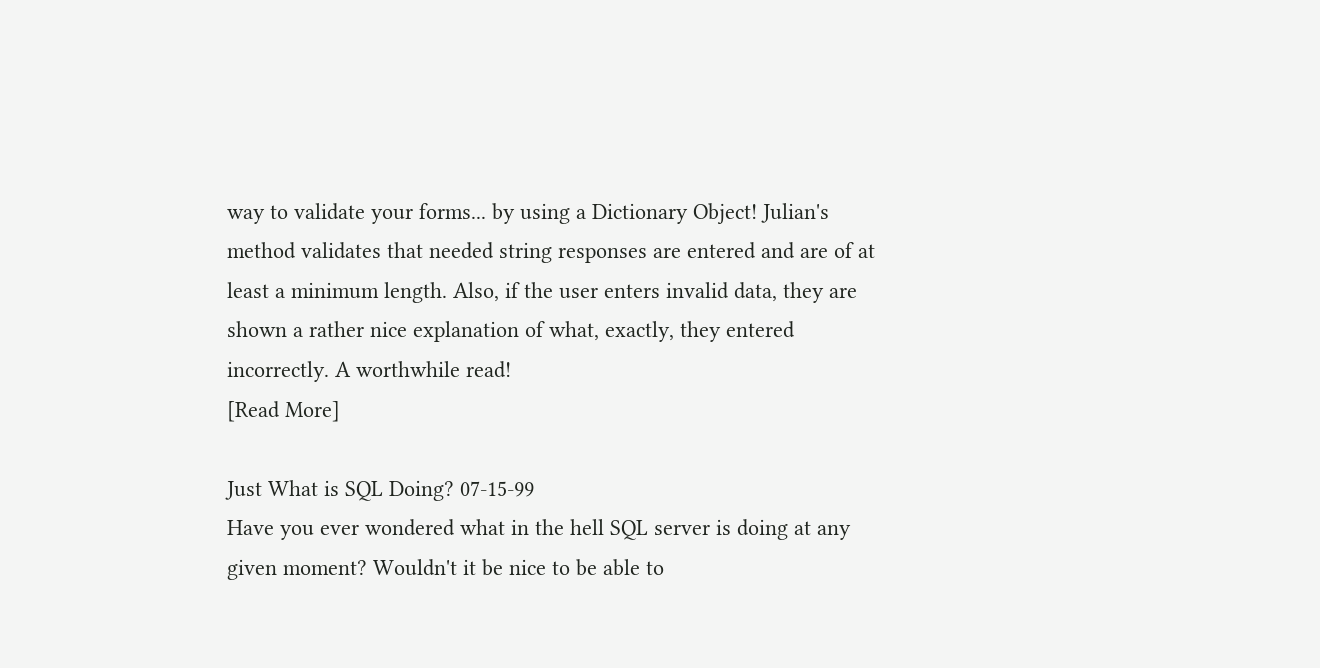way to validate your forms... by using a Dictionary Object! Julian's method validates that needed string responses are entered and are of at least a minimum length. Also, if the user enters invalid data, they are shown a rather nice explanation of what, exactly, they entered incorrectly. A worthwhile read!
[Read More]

Just What is SQL Doing? 07-15-99
Have you ever wondered what in the hell SQL server is doing at any given moment? Wouldn't it be nice to be able to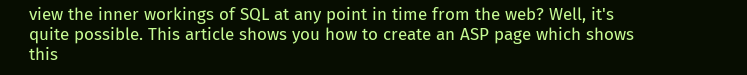view the inner workings of SQL at any point in time from the web? Well, it's quite possible. This article shows you how to create an ASP page which shows this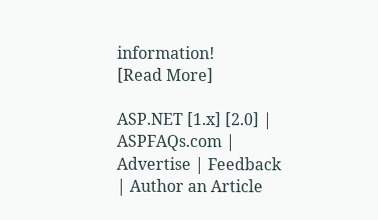information!
[Read More]

ASP.NET [1.x] [2.0] | ASPFAQs.com | Advertise | Feedback | Author an Article